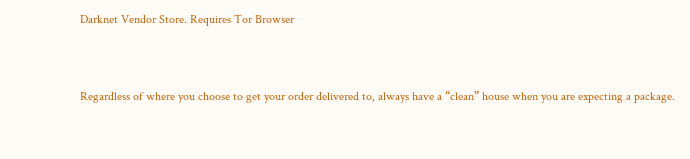Darknet Vendor Store. Requires Tor Browser


Regardless of where you choose to get your order delivered to, always have a “clean” house when you are expecting a package.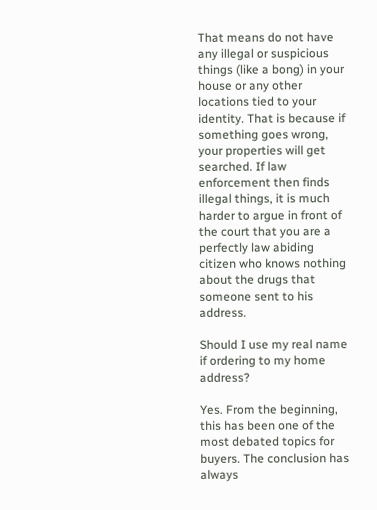That means do not have any illegal or suspicious things (like a bong) in your house or any other locations tied to your identity. That is because if something goes wrong, your properties will get searched. If law enforcement then finds illegal things, it is much harder to argue in front of the court that you are a perfectly law abiding citizen who knows nothing about the drugs that someone sent to his address.

Should I use my real name if ordering to my home address?

Yes. From the beginning, this has been one of the most debated topics for buyers. The conclusion has always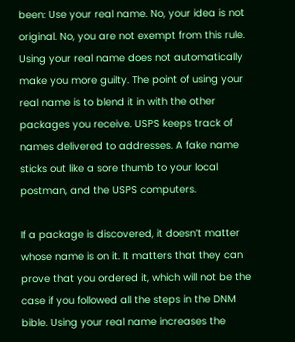been: Use your real name. No, your idea is not original. No, you are not exempt from this rule. Using your real name does not automatically make you more guilty. The point of using your real name is to blend it in with the other packages you receive. USPS keeps track of names delivered to addresses. A fake name sticks out like a sore thumb to your local postman, and the USPS computers.

If a package is discovered, it doesn’t matter whose name is on it. It matters that they can prove that you ordered it, which will not be the case if you followed all the steps in the DNM bible. Using your real name increases the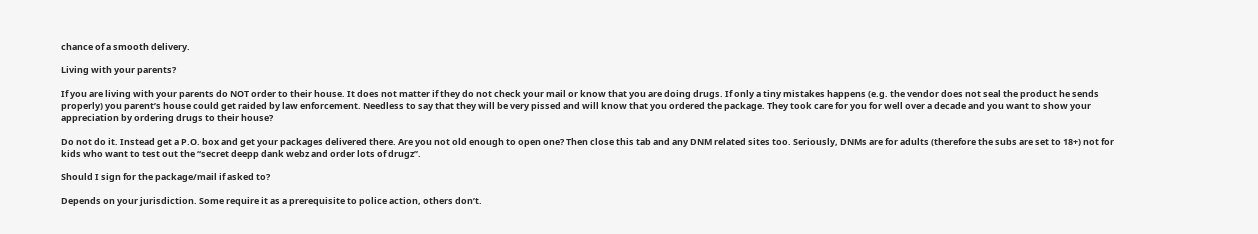chance of a smooth delivery.

Living with your parents?

If you are living with your parents do NOT order to their house. It does not matter if they do not check your mail or know that you are doing drugs. If only a tiny mistakes happens (e.g. the vendor does not seal the product he sends properly) you parent’s house could get raided by law enforcement. Needless to say that they will be very pissed and will know that you ordered the package. They took care for you for well over a decade and you want to show your appreciation by ordering drugs to their house?

Do not do it. Instead get a P.O. box and get your packages delivered there. Are you not old enough to open one? Then close this tab and any DNM related sites too. Seriously, DNMs are for adults (therefore the subs are set to 18+) not for kids who want to test out the “secret deepp dank webz and order lots of drugz”.

Should I sign for the package/mail if asked to?

Depends on your jurisdiction. Some require it as a prerequisite to police action, others don’t.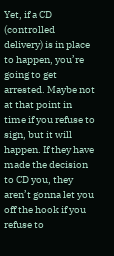Yet, if a CD (controlled delivery) is in place to happen, you’re going to get arrested. Maybe not at that point in time if you refuse to sign, but it will happen. If they have made the decision to CD you, they aren’t gonna let you off the hook if you refuse to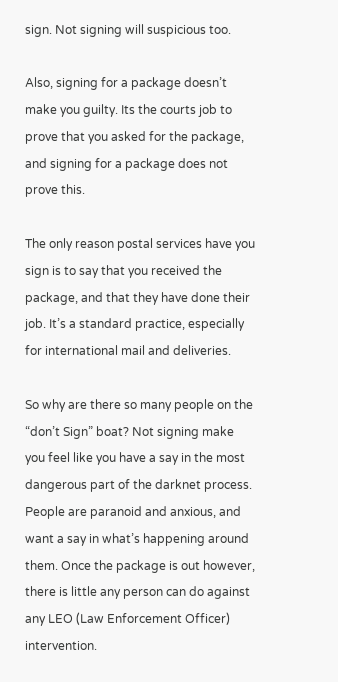sign. Not signing will suspicious too.

Also, signing for a package doesn’t make you guilty. Its the courts job to prove that you asked for the package, and signing for a package does not prove this.

The only reason postal services have you sign is to say that you received the package, and that they have done their job. It’s a standard practice, especially for international mail and deliveries.

So why are there so many people on the “don’t Sign” boat? Not signing make you feel like you have a say in the most dangerous part of the darknet process. People are paranoid and anxious, and want a say in what’s happening around them. Once the package is out however, there is little any person can do against any LEO (Law Enforcement Officer) intervention.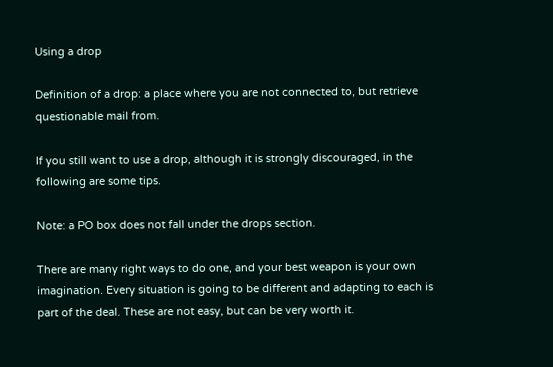Using a drop

Definition of a drop: a place where you are not connected to, but retrieve questionable mail from.

If you still want to use a drop, although it is strongly discouraged, in the following are some tips.

Note: a PO box does not fall under the drops section.

There are many right ways to do one, and your best weapon is your own imagination. Every situation is going to be different and adapting to each is part of the deal. These are not easy, but can be very worth it.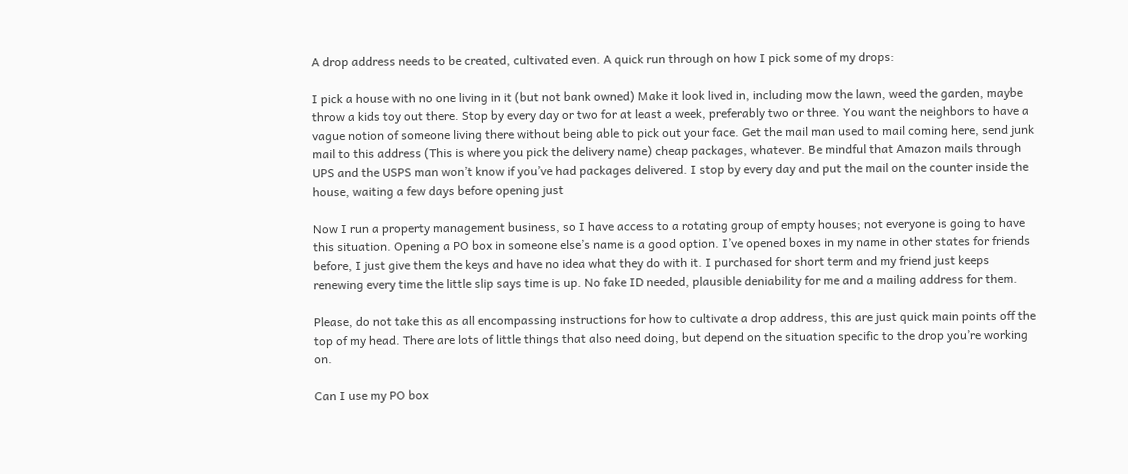A drop address needs to be created, cultivated even. A quick run through on how I pick some of my drops:

I pick a house with no one living in it (but not bank owned) Make it look lived in, including mow the lawn, weed the garden, maybe throw a kids toy out there. Stop by every day or two for at least a week, preferably two or three. You want the neighbors to have a vague notion of someone living there without being able to pick out your face. Get the mail man used to mail coming here, send junk mail to this address (This is where you pick the delivery name) cheap packages, whatever. Be mindful that Amazon mails through UPS and the USPS man won’t know if you’ve had packages delivered. I stop by every day and put the mail on the counter inside the house, waiting a few days before opening just

Now I run a property management business, so I have access to a rotating group of empty houses; not everyone is going to have this situation. Opening a PO box in someone else’s name is a good option. I’ve opened boxes in my name in other states for friends before, I just give them the keys and have no idea what they do with it. I purchased for short term and my friend just keeps renewing every time the little slip says time is up. No fake ID needed, plausible deniability for me and a mailing address for them.

Please, do not take this as all encompassing instructions for how to cultivate a drop address, this are just quick main points off the top of my head. There are lots of little things that also need doing, but depend on the situation specific to the drop you’re working on.

Can I use my PO box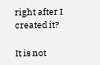right after I created it?

It is not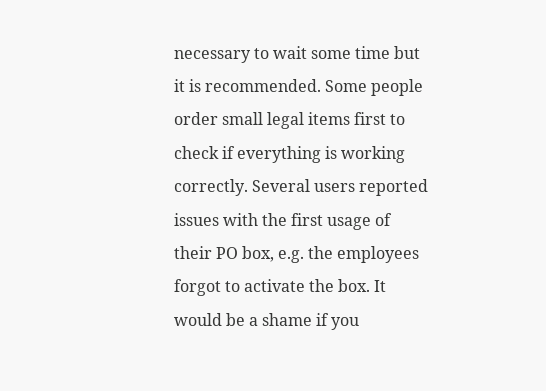necessary to wait some time but it is recommended. Some people order small legal items first to check if everything is working correctly. Several users reported issues with the first usage of their PO box, e.g. the employees forgot to activate the box. It would be a shame if you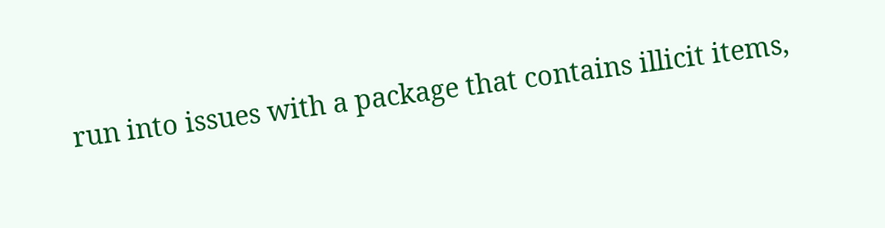run into issues with a package that contains illicit items,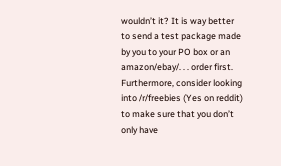wouldn’t it? It is way better to send a test package made by you to your PO box or an amazon/ebay/. . . order first. Furthermore, consider looking into /r/freebies (Yes on reddit) to make sure that you don’t only have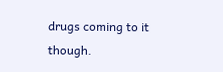drugs coming to it though.